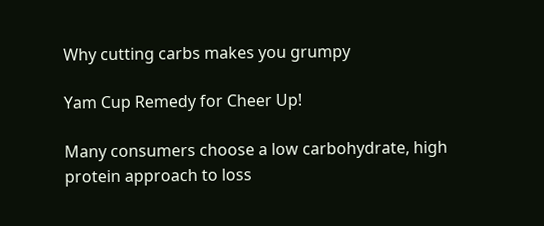Why cutting carbs makes you grumpy

Yam Cup Remedy for Cheer Up!

Many consumers choose a low carbohydrate, high protein approach to loss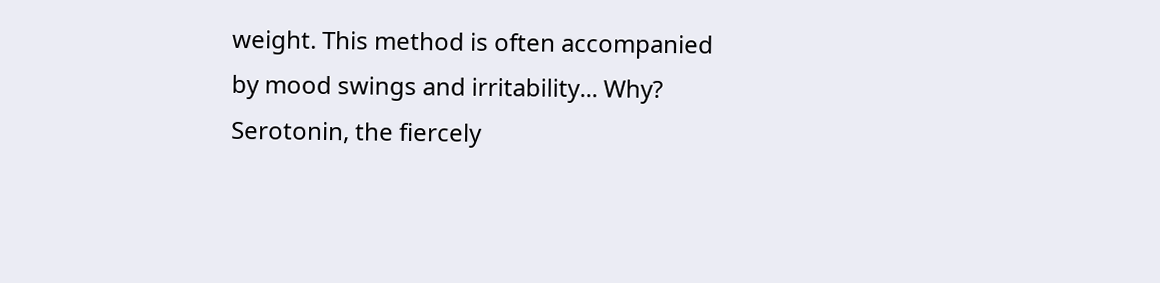weight. This method is often accompanied by mood swings and irritability... Why? Serotonin, the fiercely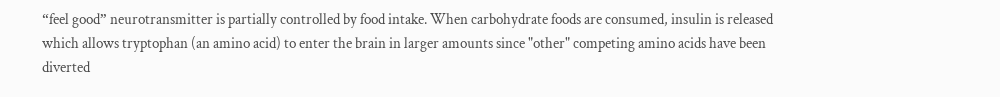“feel good” neurotransmitter is partially controlled by food intake. When carbohydrate foods are consumed, insulin is released which allows tryptophan (an amino acid) to enter the brain in larger amounts since "other" competing amino acids have been diverted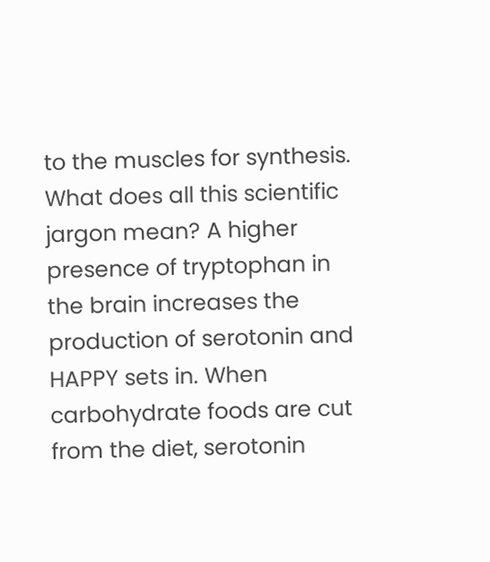to the muscles for synthesis. What does all this scientific jargon mean? A higher presence of tryptophan in the brain increases the production of serotonin and HAPPY sets in. When carbohydrate foods are cut from the diet, serotonin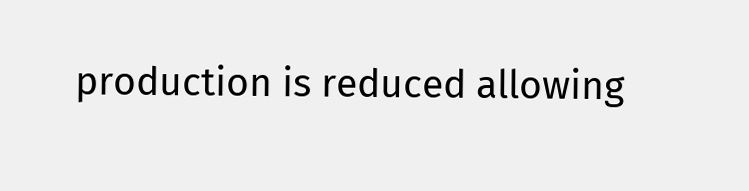production is reduced allowing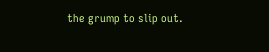the grump to slip out.